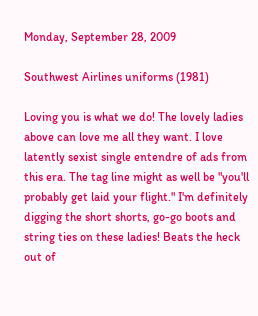Monday, September 28, 2009

Southwest Airlines uniforms (1981)

Loving you is what we do! The lovely ladies above can love me all they want. I love latently sexist single entendre of ads from this era. The tag line might as well be "you'll probably get laid your flight." I'm definitely digging the short shorts, go-go boots and string ties on these ladies! Beats the heck out of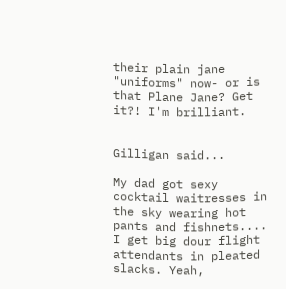their plain jane "uniforms" now- or is that Plane Jane? Get it?! I'm brilliant.


Gilligan said...

My dad got sexy cocktail waitresses in the sky wearing hot pants and fishnets.... I get big dour flight attendants in pleated slacks. Yeah,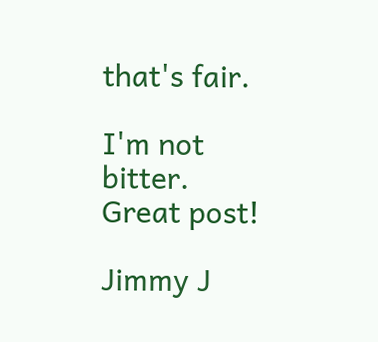that's fair.

I'm not bitter. Great post!

Jimmy J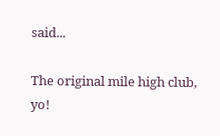said...

The original mile high club, yo!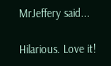MrJeffery said...

Hilarious. Love it!